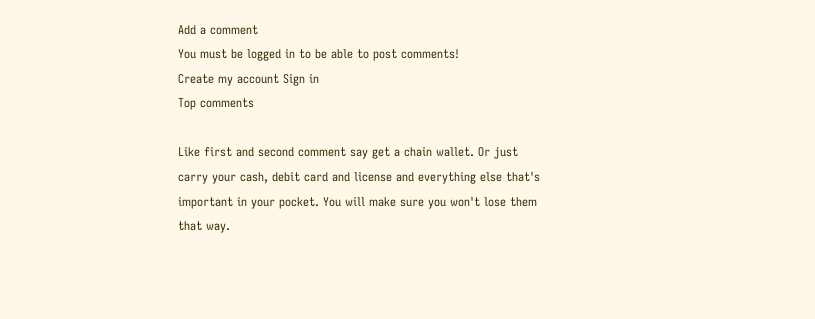Add a comment
You must be logged in to be able to post comments!
Create my account Sign in
Top comments

Like first and second comment say get a chain wallet. Or just carry your cash, debit card and license and everything else that's important in your pocket. You will make sure you won't lose them that way.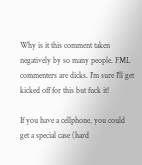Why is it this comment taken negatively by so many people. FML commenters are dicks. I'm sure I'll get kicked off for this but fuck it!

If you have a cellphone, you could get a special case (hard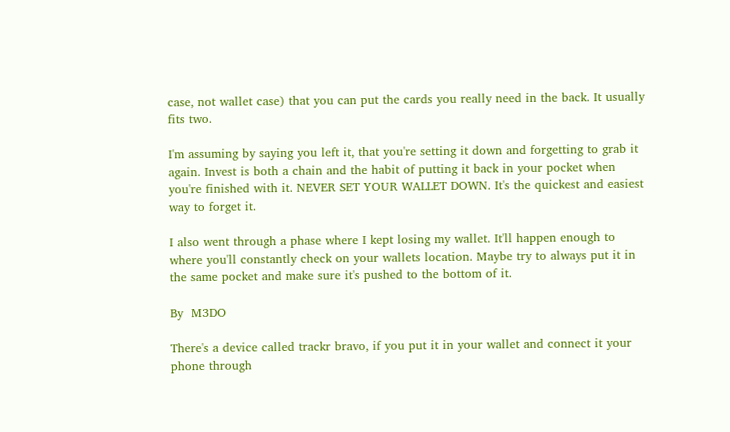case, not wallet case) that you can put the cards you really need in the back. It usually fits two.

I'm assuming by saying you left it, that you're setting it down and forgetting to grab it again. Invest is both a chain and the habit of putting it back in your pocket when you're finished with it. NEVER SET YOUR WALLET DOWN. It's the quickest and easiest way to forget it.

I also went through a phase where I kept losing my wallet. It'll happen enough to where you'll constantly check on your wallets location. Maybe try to always put it in the same pocket and make sure it's pushed to the bottom of it.

By  M3DO

There's a device called trackr bravo, if you put it in your wallet and connect it your phone through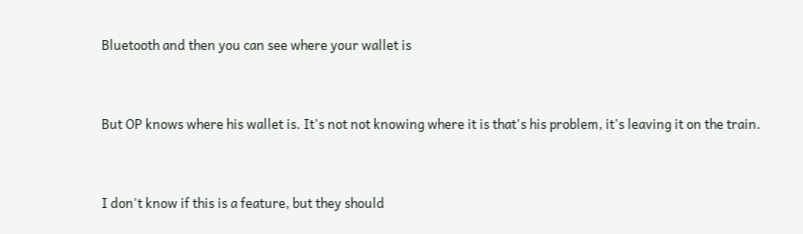Bluetooth and then you can see where your wallet is


But OP knows where his wallet is. It's not not knowing where it is that's his problem, it's leaving it on the train.


I don't know if this is a feature, but they should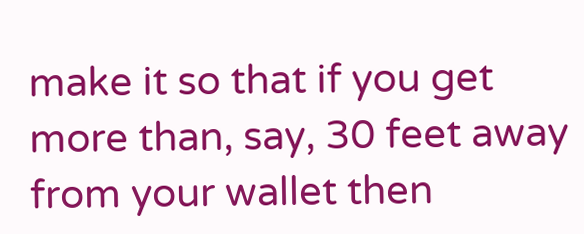make it so that if you get more than, say, 30 feet away from your wallet then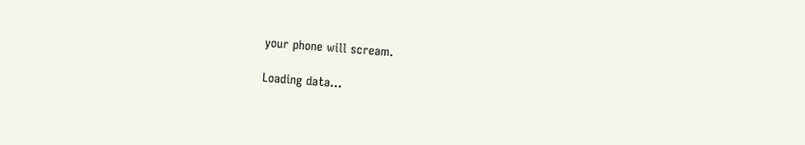your phone will scream.

Loading data…